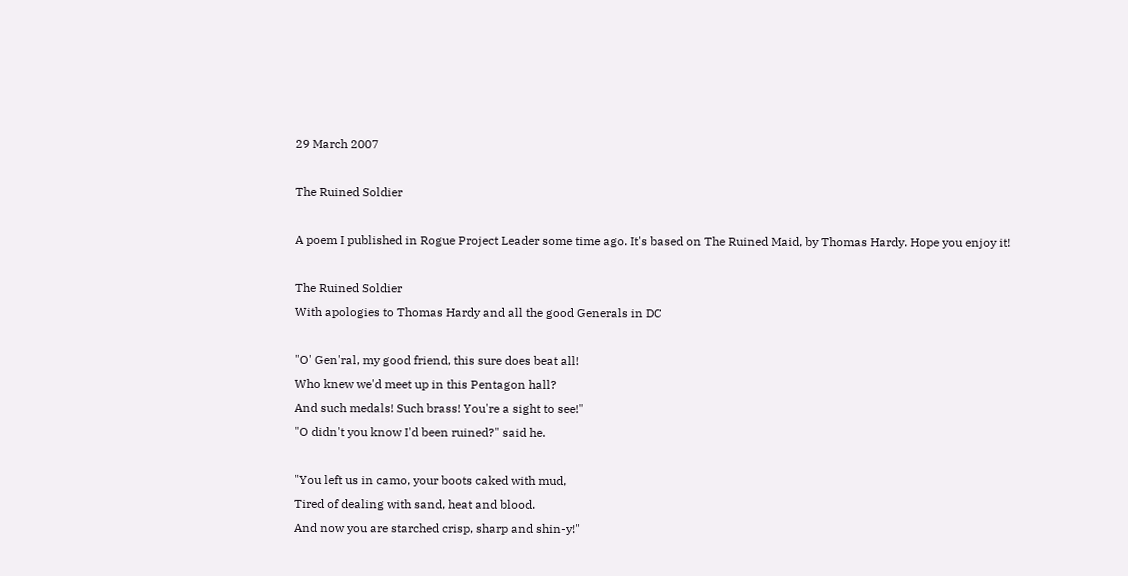29 March 2007

The Ruined Soldier

A poem I published in Rogue Project Leader some time ago. It's based on The Ruined Maid, by Thomas Hardy. Hope you enjoy it!

The Ruined Soldier
With apologies to Thomas Hardy and all the good Generals in DC

"O' Gen'ral, my good friend, this sure does beat all!
Who knew we'd meet up in this Pentagon hall?
And such medals! Such brass! You're a sight to see!"
"O didn't you know I'd been ruined?" said he.

"You left us in camo, your boots caked with mud,
Tired of dealing with sand, heat and blood.
And now you are starched crisp, sharp and shin-y!"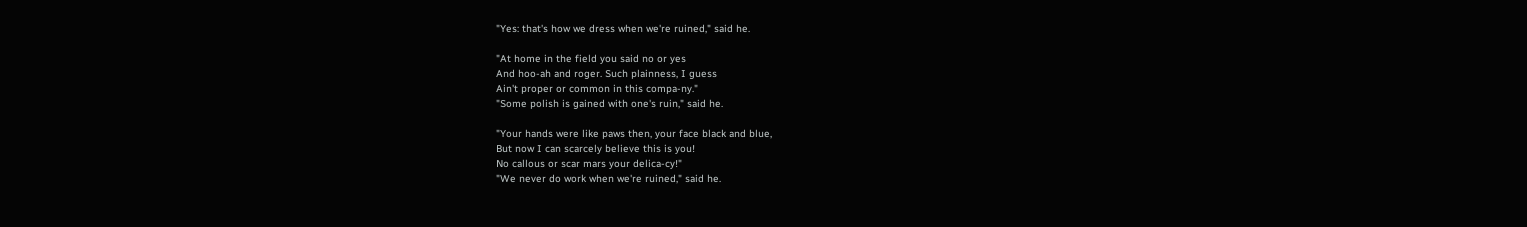"Yes: that's how we dress when we're ruined," said he.

"At home in the field you said no or yes
And hoo-ah and roger. Such plainness, I guess
Ain't proper or common in this compa-ny."
"Some polish is gained with one's ruin," said he.

"Your hands were like paws then, your face black and blue,
But now I can scarcely believe this is you!
No callous or scar mars your delica-cy!"
"We never do work when we're ruined," said he.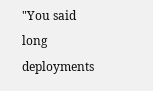"You said long deployments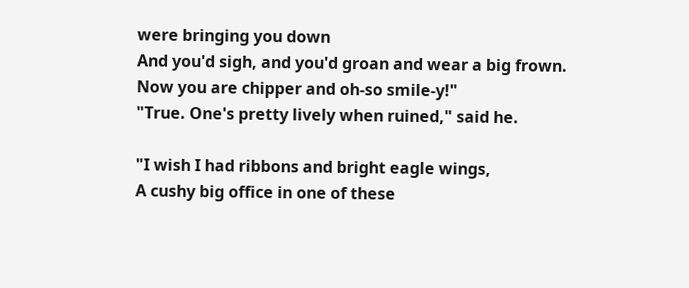were bringing you down
And you'd sigh, and you'd groan and wear a big frown.
Now you are chipper and oh-so smile-y!"
"True. One's pretty lively when ruined," said he.

"I wish I had ribbons and bright eagle wings,
A cushy big office in one of these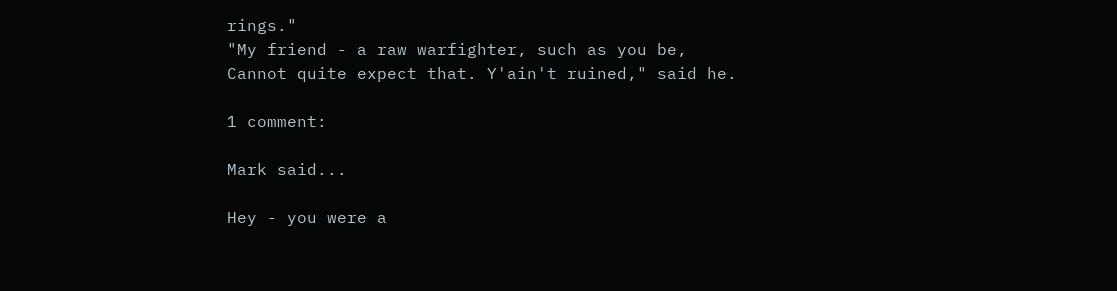rings."
"My friend - a raw warfighter, such as you be,
Cannot quite expect that. Y'ain't ruined," said he.

1 comment:

Mark said...

Hey - you were a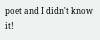poet and I didn't know it!